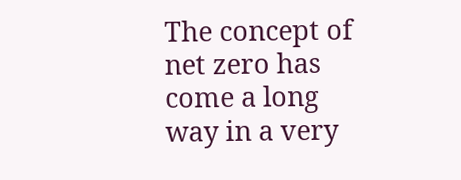The concept of net zero has come a long way in a very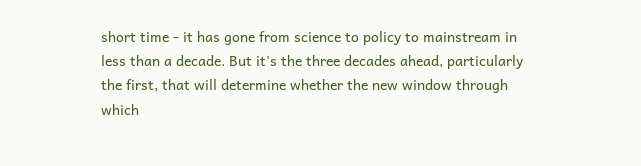short time - it has gone from science to policy to mainstream in less than a decade. But it's the three decades ahead, particularly the first, that will determine whether the new window through which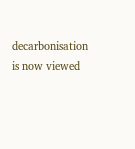decarbonisation is now viewed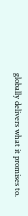globally delivers what it promises to.